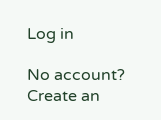Log in

No account? Create an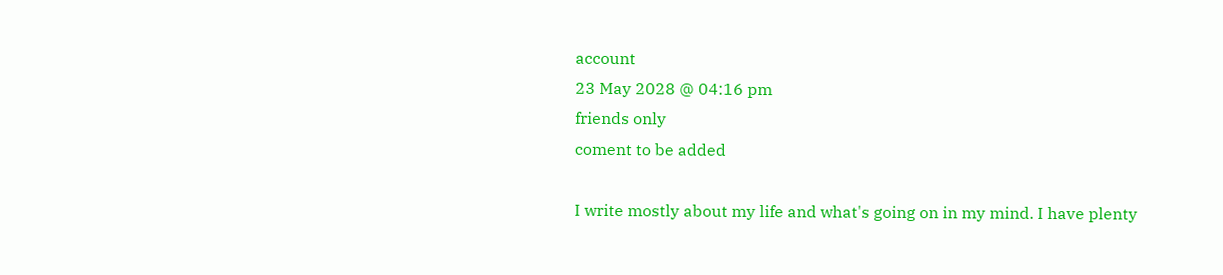account
23 May 2028 @ 04:16 pm
friends only
coment to be added

I write mostly about my life and what's going on in my mind. I have plenty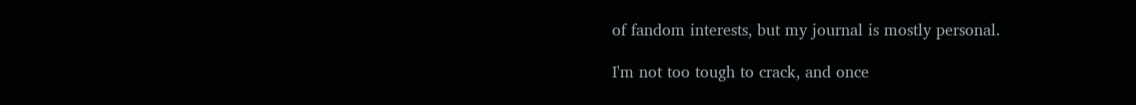of fandom interests, but my journal is mostly personal.

I'm not too tough to crack, and once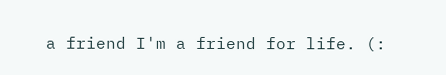a friend I'm a friend for life. (: